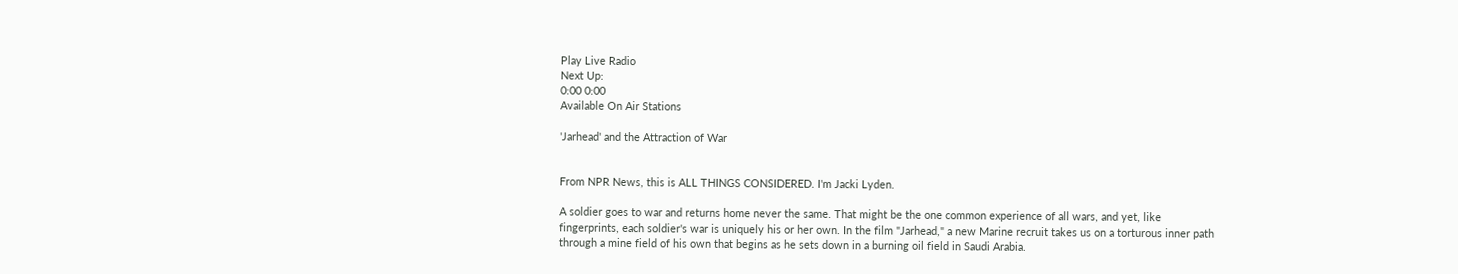Play Live Radio
Next Up:
0:00 0:00
Available On Air Stations

'Jarhead' and the Attraction of War


From NPR News, this is ALL THINGS CONSIDERED. I'm Jacki Lyden.

A soldier goes to war and returns home never the same. That might be the one common experience of all wars, and yet, like fingerprints, each soldier's war is uniquely his or her own. In the film "Jarhead," a new Marine recruit takes us on a torturous inner path through a mine field of his own that begins as he sets down in a burning oil field in Saudi Arabia.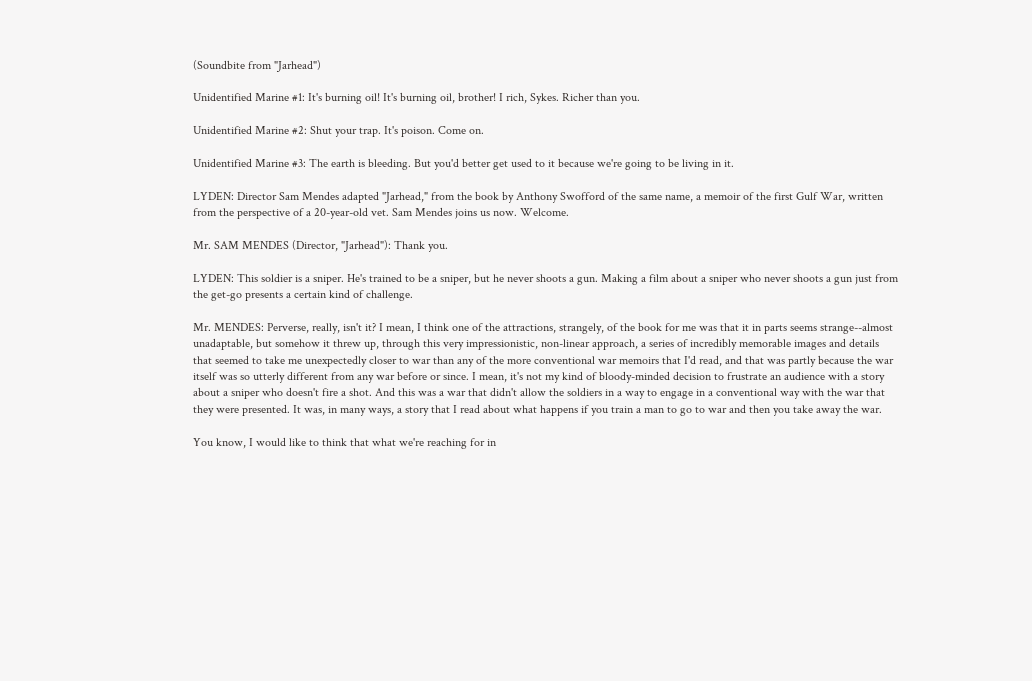(Soundbite from "Jarhead")

Unidentified Marine #1: It's burning oil! It's burning oil, brother! I rich, Sykes. Richer than you.

Unidentified Marine #2: Shut your trap. It's poison. Come on.

Unidentified Marine #3: The earth is bleeding. But you'd better get used to it because we're going to be living in it.

LYDEN: Director Sam Mendes adapted "Jarhead," from the book by Anthony Swofford of the same name, a memoir of the first Gulf War, written from the perspective of a 20-year-old vet. Sam Mendes joins us now. Welcome.

Mr. SAM MENDES (Director, "Jarhead"): Thank you.

LYDEN: This soldier is a sniper. He's trained to be a sniper, but he never shoots a gun. Making a film about a sniper who never shoots a gun just from the get-go presents a certain kind of challenge.

Mr. MENDES: Perverse, really, isn't it? I mean, I think one of the attractions, strangely, of the book for me was that it in parts seems strange--almost unadaptable, but somehow it threw up, through this very impressionistic, non-linear approach, a series of incredibly memorable images and details that seemed to take me unexpectedly closer to war than any of the more conventional war memoirs that I'd read, and that was partly because the war itself was so utterly different from any war before or since. I mean, it's not my kind of bloody-minded decision to frustrate an audience with a story about a sniper who doesn't fire a shot. And this was a war that didn't allow the soldiers in a way to engage in a conventional way with the war that they were presented. It was, in many ways, a story that I read about what happens if you train a man to go to war and then you take away the war.

You know, I would like to think that what we're reaching for in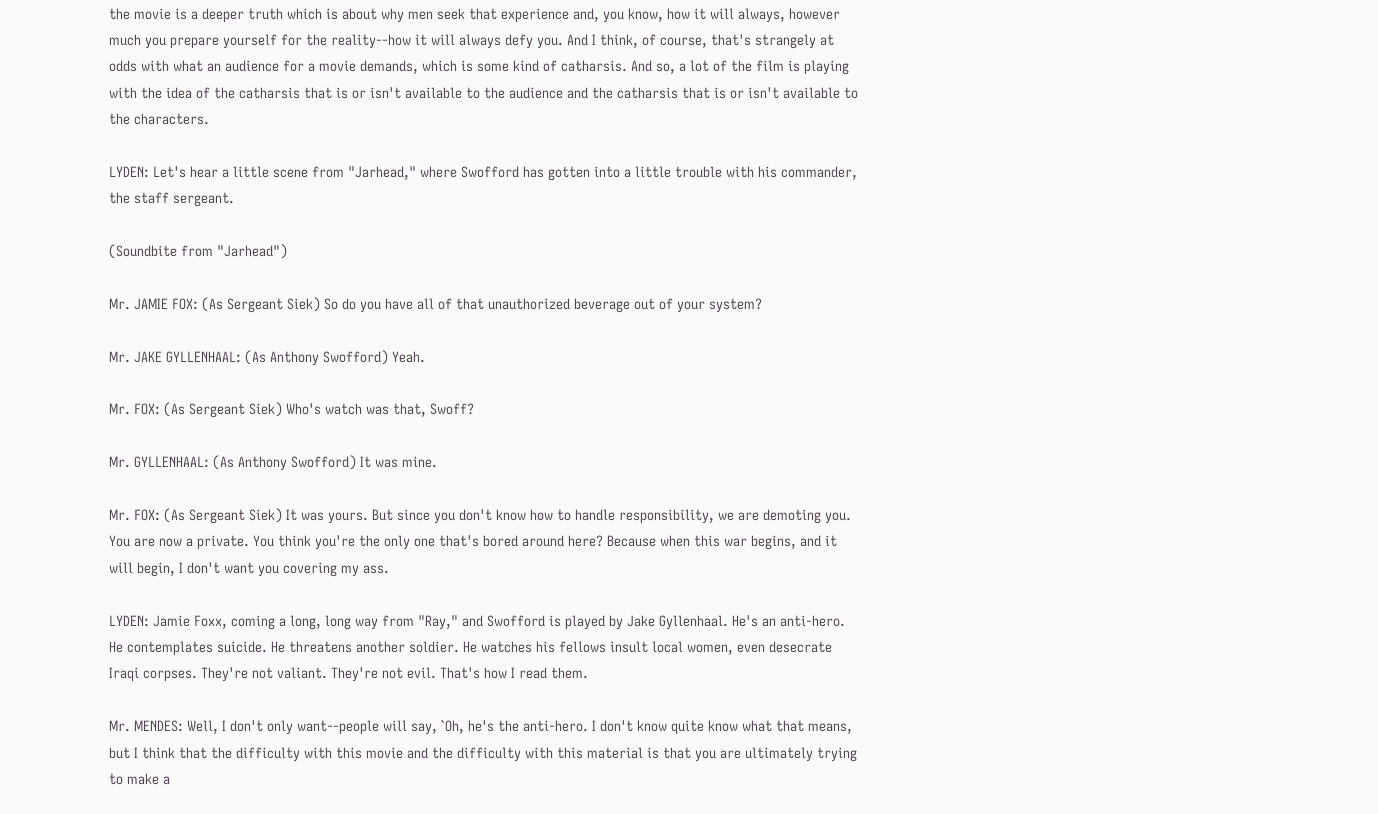the movie is a deeper truth which is about why men seek that experience and, you know, how it will always, however much you prepare yourself for the reality--how it will always defy you. And I think, of course, that's strangely at odds with what an audience for a movie demands, which is some kind of catharsis. And so, a lot of the film is playing with the idea of the catharsis that is or isn't available to the audience and the catharsis that is or isn't available to the characters.

LYDEN: Let's hear a little scene from "Jarhead," where Swofford has gotten into a little trouble with his commander, the staff sergeant.

(Soundbite from "Jarhead")

Mr. JAMIE FOX: (As Sergeant Siek) So do you have all of that unauthorized beverage out of your system?

Mr. JAKE GYLLENHAAL: (As Anthony Swofford) Yeah.

Mr. FOX: (As Sergeant Siek) Who's watch was that, Swoff?

Mr. GYLLENHAAL: (As Anthony Swofford) It was mine.

Mr. FOX: (As Sergeant Siek) It was yours. But since you don't know how to handle responsibility, we are demoting you. You are now a private. You think you're the only one that's bored around here? Because when this war begins, and it will begin, I don't want you covering my ass.

LYDEN: Jamie Foxx, coming a long, long way from "Ray," and Swofford is played by Jake Gyllenhaal. He's an anti-hero. He contemplates suicide. He threatens another soldier. He watches his fellows insult local women, even desecrate Iraqi corpses. They're not valiant. They're not evil. That's how I read them.

Mr. MENDES: Well, I don't only want--people will say, `Oh, he's the anti-hero. I don't know quite know what that means, but I think that the difficulty with this movie and the difficulty with this material is that you are ultimately trying to make a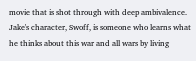movie that is shot through with deep ambivalence. Jake's character, Swoff, is someone who learns what he thinks about this war and all wars by living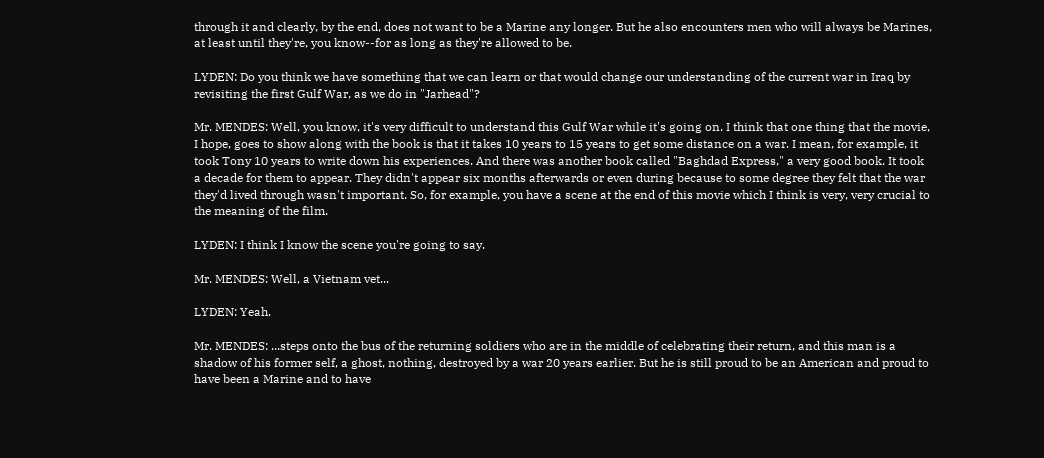through it and clearly, by the end, does not want to be a Marine any longer. But he also encounters men who will always be Marines, at least until they're, you know--for as long as they're allowed to be.

LYDEN: Do you think we have something that we can learn or that would change our understanding of the current war in Iraq by revisiting the first Gulf War, as we do in "Jarhead"?

Mr. MENDES: Well, you know, it's very difficult to understand this Gulf War while it's going on. I think that one thing that the movie, I hope, goes to show along with the book is that it takes 10 years to 15 years to get some distance on a war. I mean, for example, it took Tony 10 years to write down his experiences. And there was another book called "Baghdad Express," a very good book. It took a decade for them to appear. They didn't appear six months afterwards or even during because to some degree they felt that the war they'd lived through wasn't important. So, for example, you have a scene at the end of this movie which I think is very, very crucial to the meaning of the film.

LYDEN: I think I know the scene you're going to say.

Mr. MENDES: Well, a Vietnam vet...

LYDEN: Yeah.

Mr. MENDES: ...steps onto the bus of the returning soldiers who are in the middle of celebrating their return, and this man is a shadow of his former self, a ghost, nothing, destroyed by a war 20 years earlier. But he is still proud to be an American and proud to have been a Marine and to have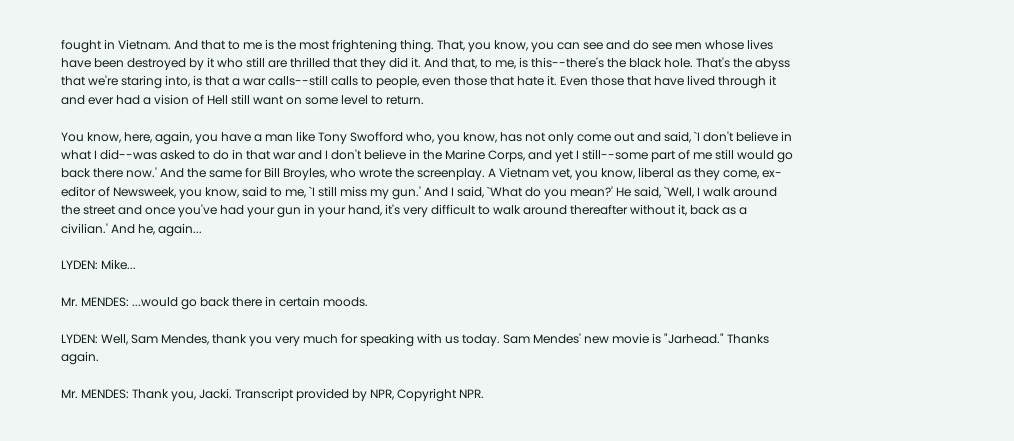fought in Vietnam. And that to me is the most frightening thing. That, you know, you can see and do see men whose lives have been destroyed by it who still are thrilled that they did it. And that, to me, is this--there's the black hole. That's the abyss that we're staring into, is that a war calls--still calls to people, even those that hate it. Even those that have lived through it and ever had a vision of Hell still want on some level to return.

You know, here, again, you have a man like Tony Swofford who, you know, has not only come out and said, `I don't believe in what I did--was asked to do in that war and I don't believe in the Marine Corps, and yet I still--some part of me still would go back there now.' And the same for Bill Broyles, who wrote the screenplay. A Vietnam vet, you know, liberal as they come, ex-editor of Newsweek, you know, said to me, `I still miss my gun.' And I said, `What do you mean?' He said, `Well, I walk around the street and once you've had your gun in your hand, it's very difficult to walk around thereafter without it, back as a civilian.' And he, again...

LYDEN: Mike...

Mr. MENDES: ...would go back there in certain moods.

LYDEN: Well, Sam Mendes, thank you very much for speaking with us today. Sam Mendes' new movie is "Jarhead." Thanks again.

Mr. MENDES: Thank you, Jacki. Transcript provided by NPR, Copyright NPR.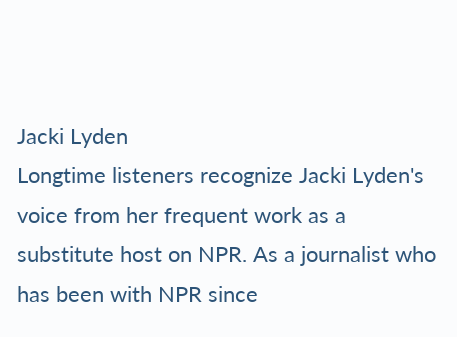Jacki Lyden
Longtime listeners recognize Jacki Lyden's voice from her frequent work as a substitute host on NPR. As a journalist who has been with NPR since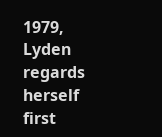1979, Lyden regards herself first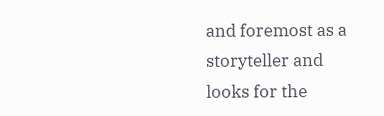and foremost as a storyteller and looks for the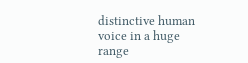distinctive human voice in a huge range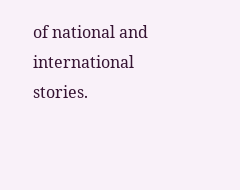of national and international stories.